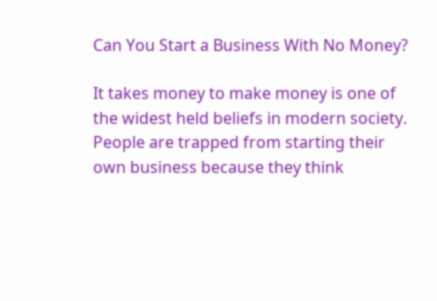Can You Start a Business With No Money?

It takes money to make money is one of the widest held beliefs in modern society. People are trapped from starting their own business because they think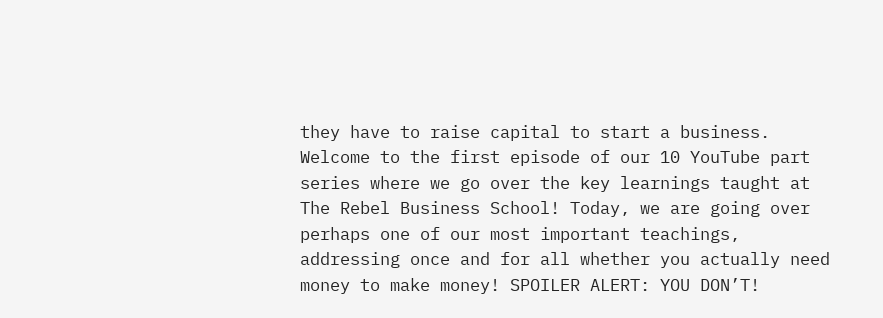they have to raise capital to start a business. Welcome to the first episode of our 10 YouTube part series where we go over the key learnings taught at The Rebel Business School! Today, we are going over perhaps one of our most important teachings, addressing once and for all whether you actually need money to make money! SPOILER ALERT: YOU DON’T!